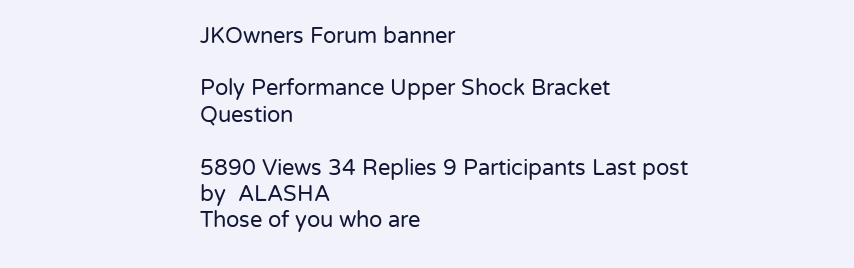JKOwners Forum banner

Poly Performance Upper Shock Bracket Question

5890 Views 34 Replies 9 Participants Last post by  ALASHA
Those of you who are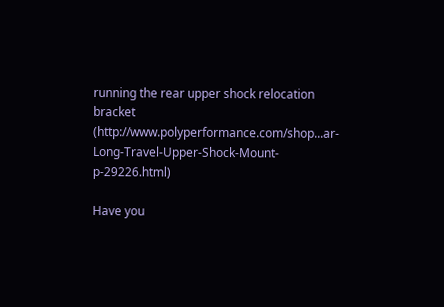running the rear upper shock relocation bracket (http://www.polyperformance.com/shop...ar-Long-Travel-Upper-Shock-Mount-p-29226.html)

Have you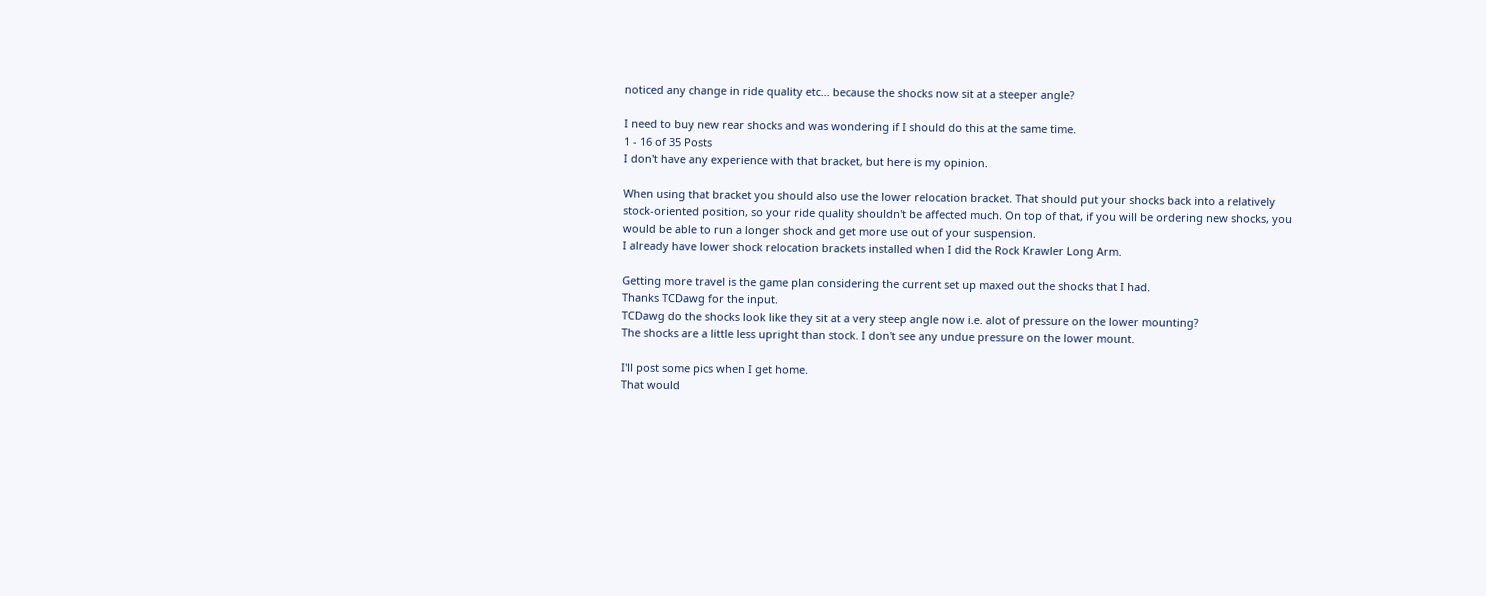noticed any change in ride quality etc... because the shocks now sit at a steeper angle?

I need to buy new rear shocks and was wondering if I should do this at the same time.
1 - 16 of 35 Posts
I don't have any experience with that bracket, but here is my opinion.

When using that bracket you should also use the lower relocation bracket. That should put your shocks back into a relatively stock-oriented position, so your ride quality shouldn't be affected much. On top of that, if you will be ordering new shocks, you would be able to run a longer shock and get more use out of your suspension.
I already have lower shock relocation brackets installed when I did the Rock Krawler Long Arm.

Getting more travel is the game plan considering the current set up maxed out the shocks that I had.
Thanks TCDawg for the input.
TCDawg do the shocks look like they sit at a very steep angle now i.e. alot of pressure on the lower mounting?
The shocks are a little less upright than stock. I don't see any undue pressure on the lower mount.

I'll post some pics when I get home.
That would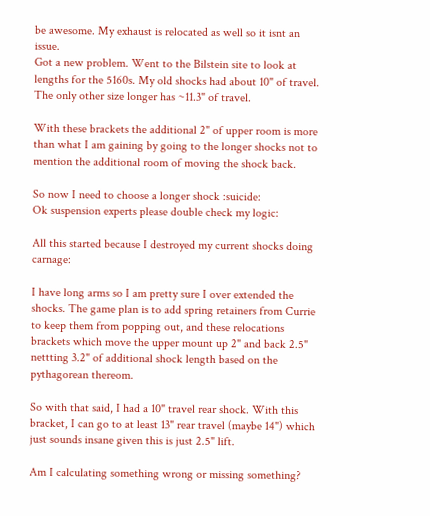be awesome. My exhaust is relocated as well so it isnt an issue.
Got a new problem. Went to the Bilstein site to look at lengths for the 5160s. My old shocks had about 10" of travel. The only other size longer has ~11.3" of travel.

With these brackets the additional 2" of upper room is more than what I am gaining by going to the longer shocks not to mention the additional room of moving the shock back.

So now I need to choose a longer shock :suicide:
Ok suspension experts please double check my logic:

All this started because I destroyed my current shocks doing carnage:

I have long arms so I am pretty sure I over extended the shocks. The game plan is to add spring retainers from Currie to keep them from popping out, and these relocations brackets which move the upper mount up 2" and back 2.5" nettting 3.2" of additional shock length based on the pythagorean thereom.

So with that said, I had a 10" travel rear shock. With this bracket, I can go to at least 13" rear travel (maybe 14") which just sounds insane given this is just 2.5" lift.

Am I calculating something wrong or missing something?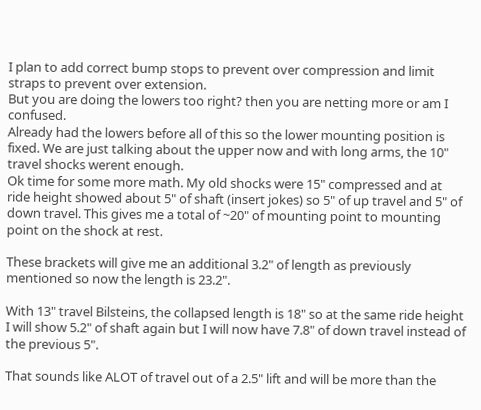I plan to add correct bump stops to prevent over compression and limit straps to prevent over extension.
But you are doing the lowers too right? then you are netting more or am I confused.
Already had the lowers before all of this so the lower mounting position is fixed. We are just talking about the upper now and with long arms, the 10" travel shocks werent enough.
Ok time for some more math. My old shocks were 15" compressed and at ride height showed about 5" of shaft (insert jokes) so 5" of up travel and 5" of down travel. This gives me a total of ~20" of mounting point to mounting point on the shock at rest.

These brackets will give me an additional 3.2" of length as previously mentioned so now the length is 23.2".

With 13" travel Bilsteins, the collapsed length is 18" so at the same ride height I will show 5.2" of shaft again but I will now have 7.8" of down travel instead of the previous 5".

That sounds like ALOT of travel out of a 2.5" lift and will be more than the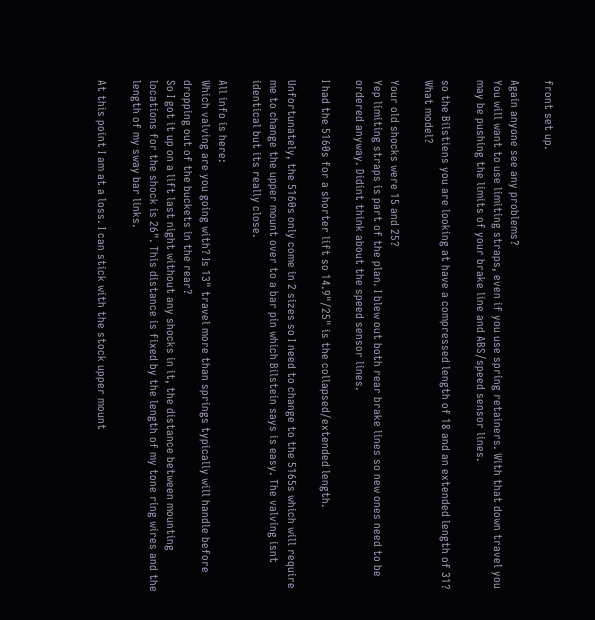front set up.

Again anyone see any problems?
You will want to use limiting straps, even if you use spring retainers. With that down travel you may be pushing the limits of your brake line and ABS/speed sensor lines.

so the Bilstiens you are looking at have a compressed length of 18 and an extended length of 31? What model?

Your old shocks were 15 and 25?
Yep limiting straps is part of the plan. I blew out both rear brake lines so new ones need to be ordered anyway. Didint think about the speed sensor lines.

I had the 5160s for a shorter lift so 14.9"/25" is the collapsed/extended length.

Unfortunately, the 5160s only come in 2 sizes so I need to change to the 5165s which will require me to change the upper mount over to a bar pin which Bilstein says is easy. The valving isnt identical but its really close.

All info is here:
Which valving are you going with? Is 13" travel more than springs typically will handle before dropping out of the buckets in the rear?
So I got it up on a lift last night without any shocks in it, the distance between mounting locations for the shock is 26". This distance is fixed by the length of my tone ring wires and the length of my sway bar links.

At this point I am at a loss. I can stick with the stock upper mount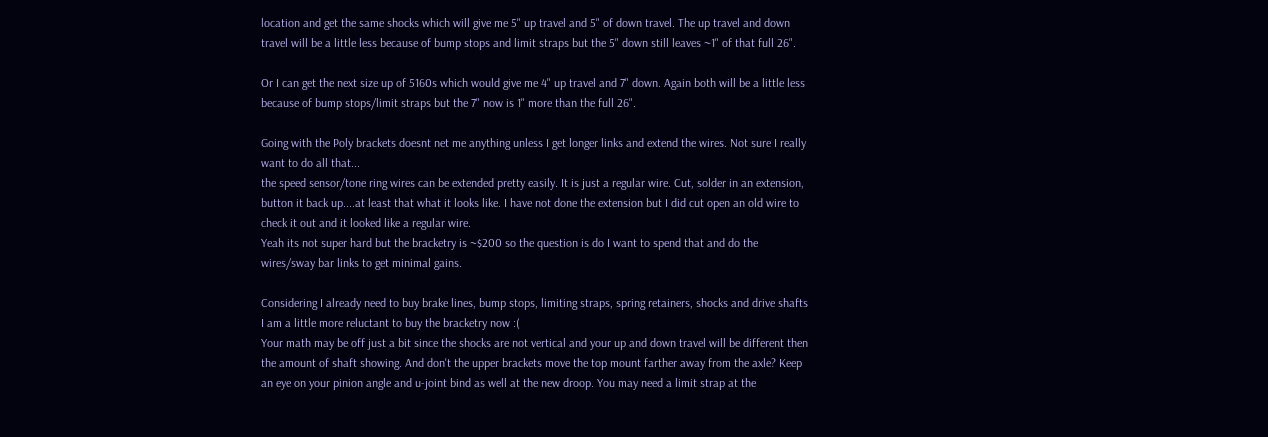location and get the same shocks which will give me 5" up travel and 5" of down travel. The up travel and down travel will be a little less because of bump stops and limit straps but the 5" down still leaves ~1" of that full 26".

Or I can get the next size up of 5160s which would give me 4" up travel and 7" down. Again both will be a little less because of bump stops/limit straps but the 7" now is 1" more than the full 26".

Going with the Poly brackets doesnt net me anything unless I get longer links and extend the wires. Not sure I really want to do all that...
the speed sensor/tone ring wires can be extended pretty easily. It is just a regular wire. Cut, solder in an extension, button it back up....at least that what it looks like. I have not done the extension but I did cut open an old wire to check it out and it looked like a regular wire.
Yeah its not super hard but the bracketry is ~$200 so the question is do I want to spend that and do the wires/sway bar links to get minimal gains.

Considering I already need to buy brake lines, bump stops, limiting straps, spring retainers, shocks and drive shafts I am a little more reluctant to buy the bracketry now :(
Your math may be off just a bit since the shocks are not vertical and your up and down travel will be different then the amount of shaft showing. And don't the upper brackets move the top mount farther away from the axle? Keep an eye on your pinion angle and u-joint bind as well at the new droop. You may need a limit strap at the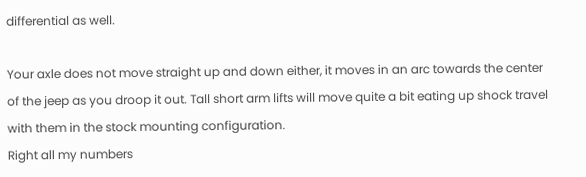differential as well.

Your axle does not move straight up and down either, it moves in an arc towards the center of the jeep as you droop it out. Tall short arm lifts will move quite a bit eating up shock travel with them in the stock mounting configuration.
Right all my numbers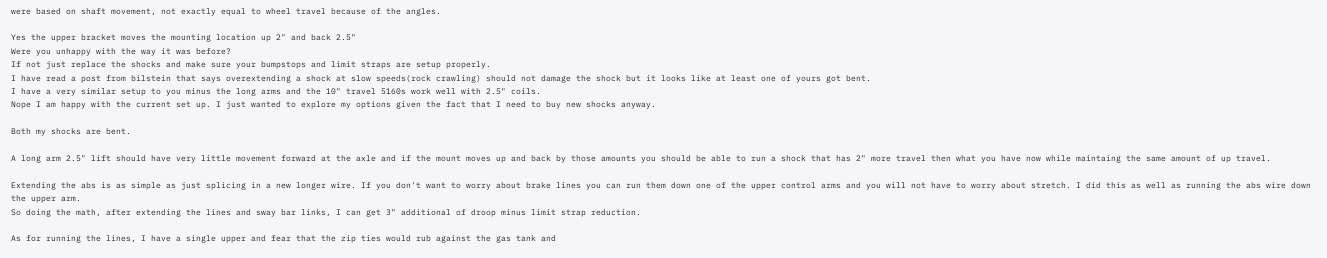were based on shaft movement, not exactly equal to wheel travel because of the angles.

Yes the upper bracket moves the mounting location up 2" and back 2.5"
Were you unhappy with the way it was before?
If not just replace the shocks and make sure your bumpstops and limit straps are setup properly.
I have read a post from bilstein that says overextending a shock at slow speeds(rock crawling) should not damage the shock but it looks like at least one of yours got bent.
I have a very similar setup to you minus the long arms and the 10" travel 5160s work well with 2.5" coils.
Nope I am happy with the current set up. I just wanted to explore my options given the fact that I need to buy new shocks anyway.

Both my shocks are bent.

A long arm 2.5" lift should have very little movement forward at the axle and if the mount moves up and back by those amounts you should be able to run a shock that has 2" more travel then what you have now while maintaing the same amount of up travel.

Extending the abs is as simple as just splicing in a new longer wire. If you don't want to worry about brake lines you can run them down one of the upper control arms and you will not have to worry about stretch. I did this as well as running the abs wire down the upper arm.
So doing the math, after extending the lines and sway bar links, I can get 3" additional of droop minus limit strap reduction.

As for running the lines, I have a single upper and fear that the zip ties would rub against the gas tank and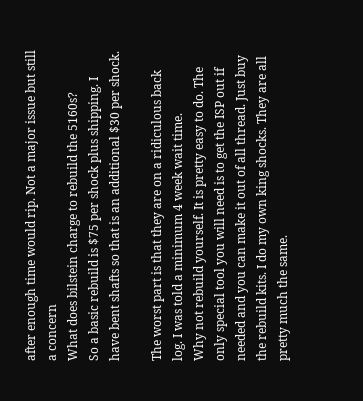after enough time would rip. Not a major issue but still a concern
What does bilstein charge to rebuild the 5160s?
So a basic rebuild is $75 per shock plus shipping. I have bent shafts so that is an additional $30 per shock.

The worst part is that they are on a ridiculous back log. I was told a minimum 4 week wait time.
Why not rebuild yourself. It is pretty easy to do. The only special tool you will need is to get the ISP out if needed and you can make it out of all thread. Just buy the rebuild kits. I do my own king shocks. They are all pretty much the same.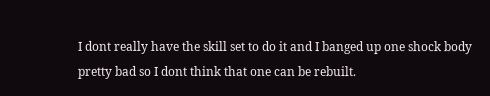I dont really have the skill set to do it and I banged up one shock body pretty bad so I dont think that one can be rebuilt.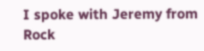I spoke with Jeremy from Rock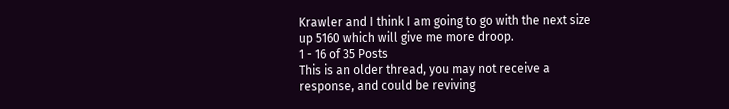Krawler and I think I am going to go with the next size up 5160 which will give me more droop.
1 - 16 of 35 Posts
This is an older thread, you may not receive a response, and could be reviving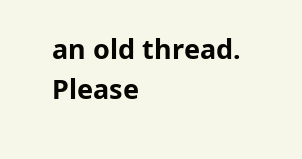an old thread. Please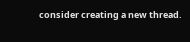consider creating a new thread.